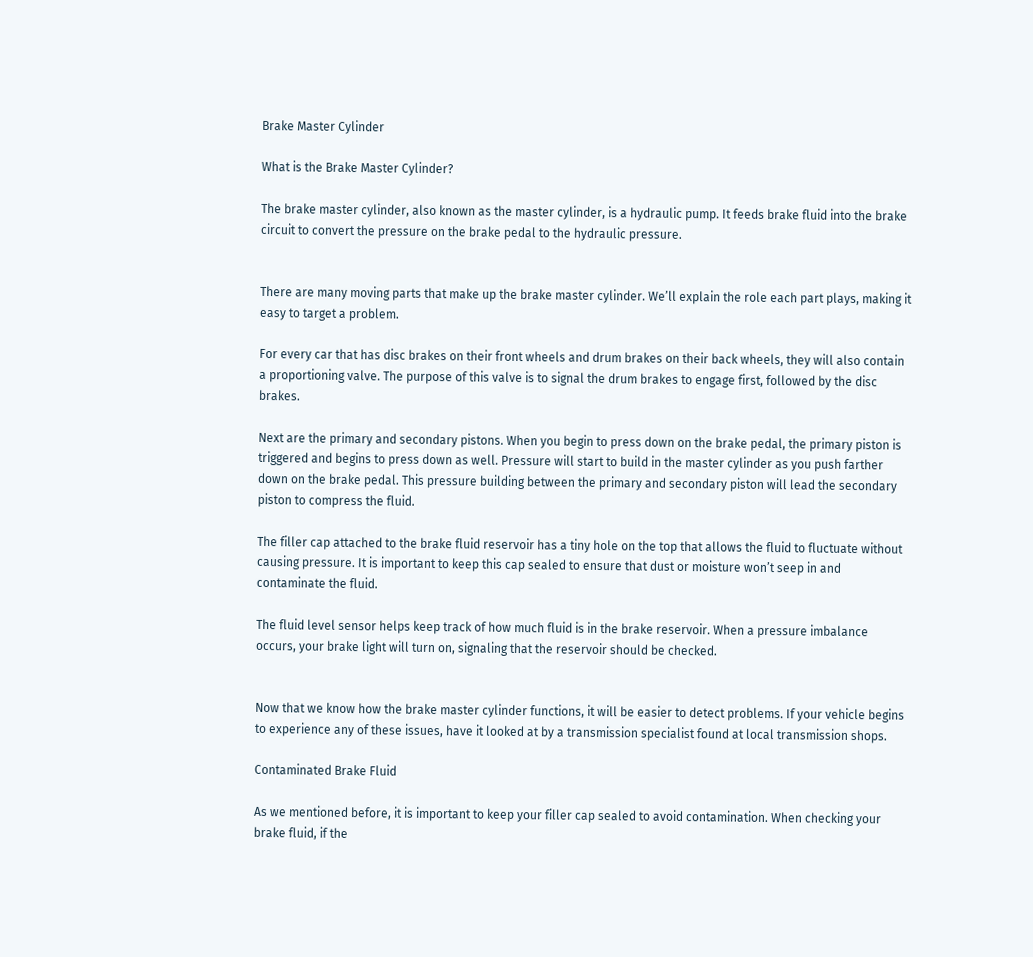Brake Master Cylinder

What is the Brake Master Cylinder?

The brake master cylinder, also known as the master cylinder, is a hydraulic pump. It feeds brake fluid into the brake circuit to convert the pressure on the brake pedal to the hydraulic pressure.


There are many moving parts that make up the brake master cylinder. We’ll explain the role each part plays, making it easy to target a problem.

For every car that has disc brakes on their front wheels and drum brakes on their back wheels, they will also contain a proportioning valve. The purpose of this valve is to signal the drum brakes to engage first, followed by the disc brakes.

Next are the primary and secondary pistons. When you begin to press down on the brake pedal, the primary piston is triggered and begins to press down as well. Pressure will start to build in the master cylinder as you push farther down on the brake pedal. This pressure building between the primary and secondary piston will lead the secondary piston to compress the fluid.

The filler cap attached to the brake fluid reservoir has a tiny hole on the top that allows the fluid to fluctuate without causing pressure. It is important to keep this cap sealed to ensure that dust or moisture won’t seep in and contaminate the fluid.

The fluid level sensor helps keep track of how much fluid is in the brake reservoir. When a pressure imbalance occurs, your brake light will turn on, signaling that the reservoir should be checked.


Now that we know how the brake master cylinder functions, it will be easier to detect problems. If your vehicle begins to experience any of these issues, have it looked at by a transmission specialist found at local transmission shops.

Contaminated Brake Fluid

As we mentioned before, it is important to keep your filler cap sealed to avoid contamination. When checking your brake fluid, if the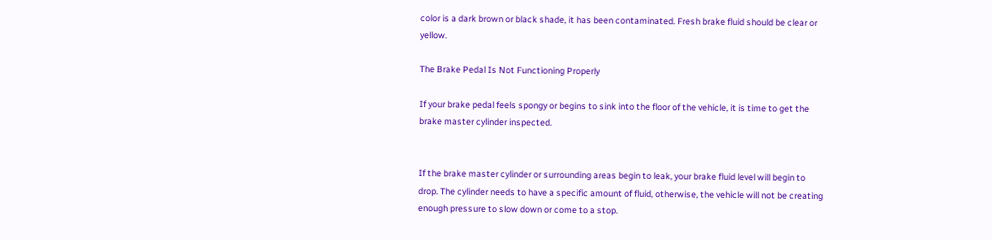color is a dark brown or black shade, it has been contaminated. Fresh brake fluid should be clear or yellow.

The Brake Pedal Is Not Functioning Properly

If your brake pedal feels spongy or begins to sink into the floor of the vehicle, it is time to get the brake master cylinder inspected.


If the brake master cylinder or surrounding areas begin to leak, your brake fluid level will begin to drop. The cylinder needs to have a specific amount of fluid, otherwise, the vehicle will not be creating enough pressure to slow down or come to a stop.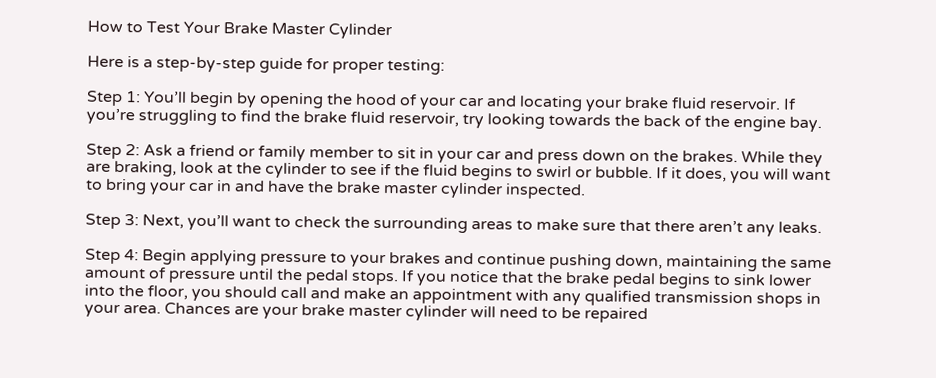How to Test Your Brake Master Cylinder

Here is a step-by-step guide for proper testing:

Step 1: You’ll begin by opening the hood of your car and locating your brake fluid reservoir. If you’re struggling to find the brake fluid reservoir, try looking towards the back of the engine bay.

Step 2: Ask a friend or family member to sit in your car and press down on the brakes. While they are braking, look at the cylinder to see if the fluid begins to swirl or bubble. If it does, you will want to bring your car in and have the brake master cylinder inspected.

Step 3: Next, you’ll want to check the surrounding areas to make sure that there aren’t any leaks.

Step 4: Begin applying pressure to your brakes and continue pushing down, maintaining the same amount of pressure until the pedal stops. If you notice that the brake pedal begins to sink lower into the floor, you should call and make an appointment with any qualified transmission shops in your area. Chances are your brake master cylinder will need to be repaired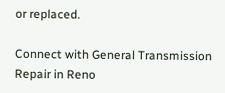or replaced.

Connect with General Transmission Repair in Reno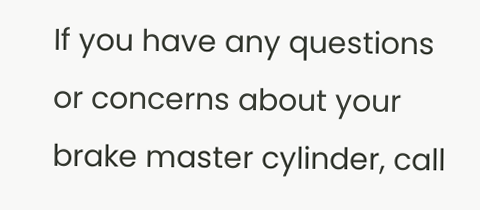If you have any questions or concerns about your brake master cylinder, call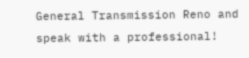General Transmission Reno and speak with a professional!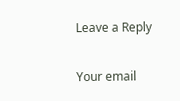Leave a Reply

Your email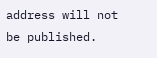address will not be published.